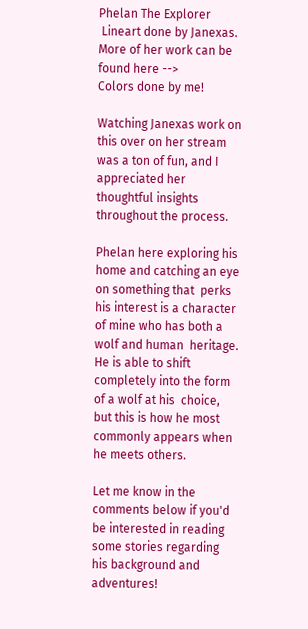Phelan The Explorer
 Lineart done by Janexas. More of her work can be found here -->
Colors done by me!

Watching Janexas work on this over on her stream was a ton of fun, and I  appreciated her thoughtful insights throughout the process.

Phelan here exploring his home and catching an eye on something that  perks his interest is a character of mine who has both a wolf and human  heritage. He is able to shift completely into the form of a wolf at his  choice, but this is how he most commonly appears when he meets others.

Let me know in the comments below if you'd be interested in reading some stories regarding his background and adventures!